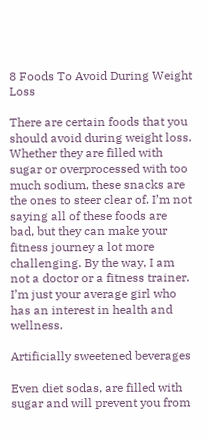8 Foods To Avoid During Weight Loss

There are certain foods that you should avoid during weight loss. Whether they are filled with sugar or overprocessed with too much sodium, these snacks are the ones to steer clear of. I’m not saying all of these foods are bad, but they can make your fitness journey a lot more challenging. By the way, I am not a doctor or a fitness trainer. I’m just your average girl who has an interest in health and wellness.

Artificially sweetened beverages

Even diet sodas, are filled with sugar and will prevent you from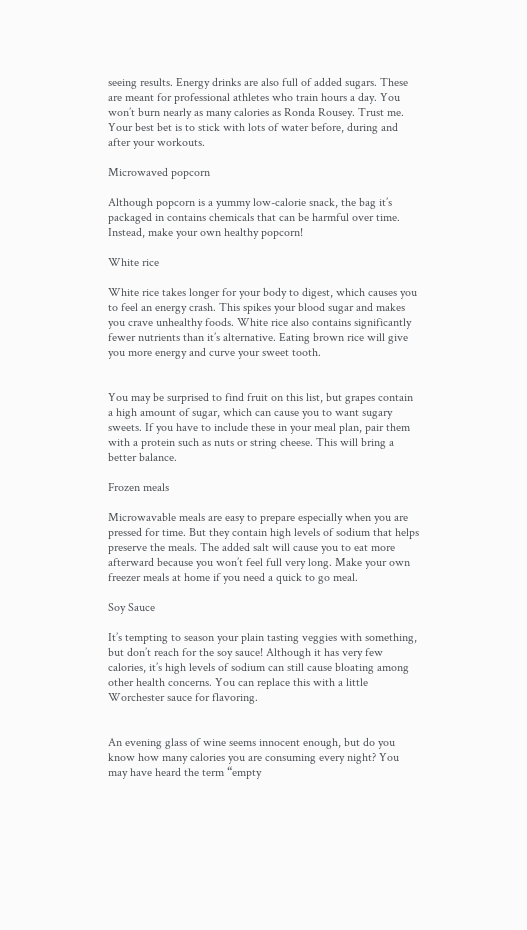seeing results. Energy drinks are also full of added sugars. These are meant for professional athletes who train hours a day. You won’t burn nearly as many calories as Ronda Rousey. Trust me. Your best bet is to stick with lots of water before, during and after your workouts.

Microwaved popcorn

Although popcorn is a yummy low-calorie snack, the bag it’s packaged in contains chemicals that can be harmful over time. Instead, make your own healthy popcorn!

White rice

White rice takes longer for your body to digest, which causes you to feel an energy crash. This spikes your blood sugar and makes you crave unhealthy foods. White rice also contains significantly fewer nutrients than it’s alternative. Eating brown rice will give you more energy and curve your sweet tooth.


You may be surprised to find fruit on this list, but grapes contain a high amount of sugar, which can cause you to want sugary sweets. If you have to include these in your meal plan, pair them with a protein such as nuts or string cheese. This will bring a better balance.

Frozen meals

Microwavable meals are easy to prepare especially when you are pressed for time. But they contain high levels of sodium that helps preserve the meals. The added salt will cause you to eat more afterward because you won’t feel full very long. Make your own freezer meals at home if you need a quick to go meal.

Soy Sauce

It’s tempting to season your plain tasting veggies with something, but don’t reach for the soy sauce! Although it has very few calories, it’s high levels of sodium can still cause bloating among other health concerns. You can replace this with a little Worchester sauce for flavoring.


An evening glass of wine seems innocent enough, but do you know how many calories you are consuming every night? You may have heard the term “empty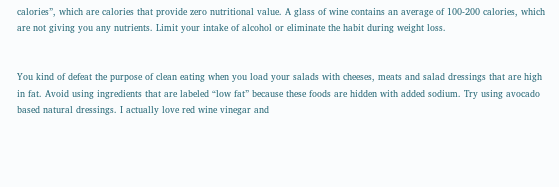calories”, which are calories that provide zero nutritional value. A glass of wine contains an average of 100-200 calories, which are not giving you any nutrients. Limit your intake of alcohol or eliminate the habit during weight loss.


You kind of defeat the purpose of clean eating when you load your salads with cheeses, meats and salad dressings that are high in fat. Avoid using ingredients that are labeled “low fat” because these foods are hidden with added sodium. Try using avocado based natural dressings. I actually love red wine vinegar and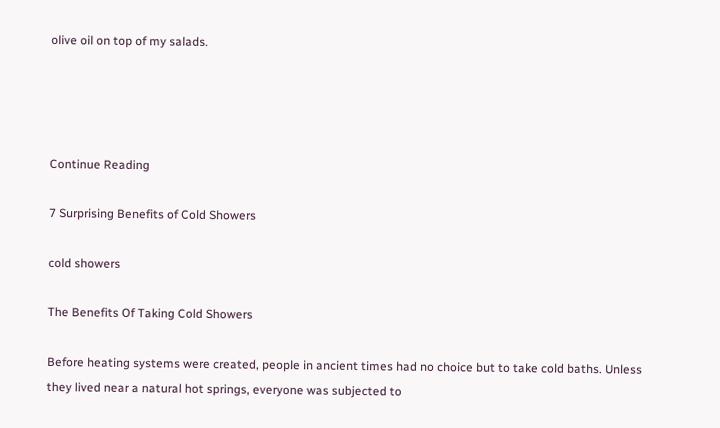olive oil on top of my salads.




Continue Reading

7 Surprising Benefits of Cold Showers

cold showers

The Benefits Of Taking Cold Showers

Before heating systems were created, people in ancient times had no choice but to take cold baths. Unless they lived near a natural hot springs, everyone was subjected to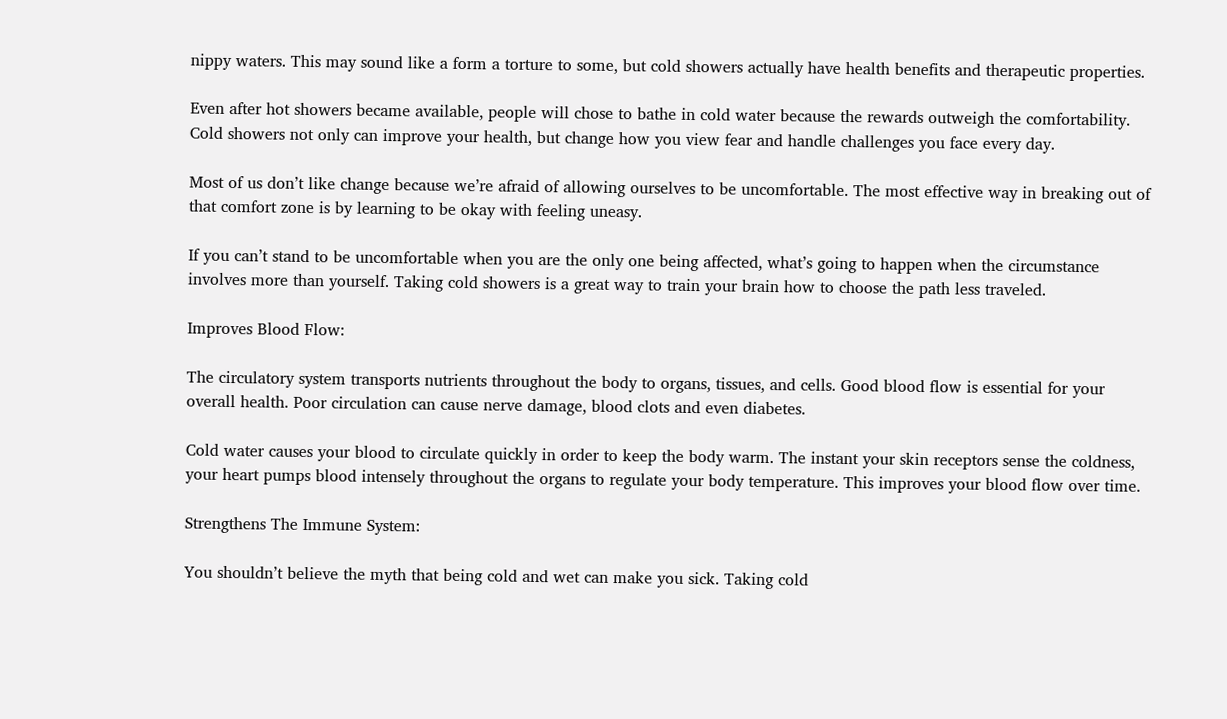nippy waters. This may sound like a form a torture to some, but cold showers actually have health benefits and therapeutic properties.

Even after hot showers became available, people will chose to bathe in cold water because the rewards outweigh the comfortability. Cold showers not only can improve your health, but change how you view fear and handle challenges you face every day.

Most of us don’t like change because we’re afraid of allowing ourselves to be uncomfortable. The most effective way in breaking out of that comfort zone is by learning to be okay with feeling uneasy.

If you can’t stand to be uncomfortable when you are the only one being affected, what’s going to happen when the circumstance involves more than yourself. Taking cold showers is a great way to train your brain how to choose the path less traveled.

Improves Blood Flow:

The circulatory system transports nutrients throughout the body to organs, tissues, and cells. Good blood flow is essential for your overall health. Poor circulation can cause nerve damage, blood clots and even diabetes.

Cold water causes your blood to circulate quickly in order to keep the body warm. The instant your skin receptors sense the coldness, your heart pumps blood intensely throughout the organs to regulate your body temperature. This improves your blood flow over time.

Strengthens The Immune System:

You shouldn’t believe the myth that being cold and wet can make you sick. Taking cold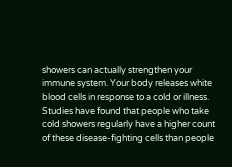showers can actually strengthen your immune system. Your body releases white blood cells in response to a cold or illness. Studies have found that people who take cold showers regularly have a higher count of these disease-fighting cells than people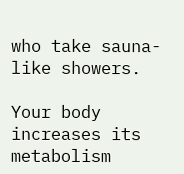who take sauna-like showers.

Your body increases its metabolism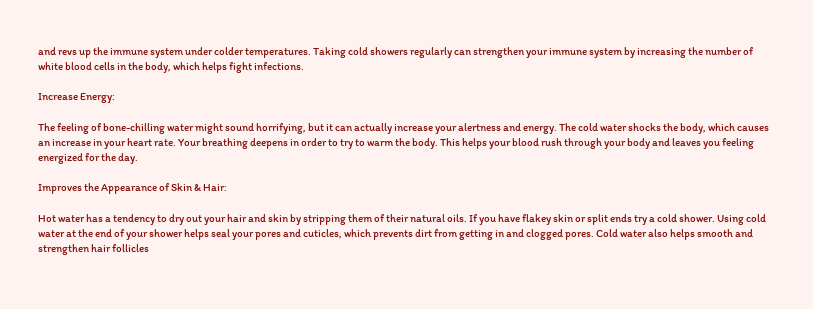and revs up the immune system under colder temperatures. Taking cold showers regularly can strengthen your immune system by increasing the number of white blood cells in the body, which helps fight infections.

Increase Energy:

The feeling of bone-chilling water might sound horrifying, but it can actually increase your alertness and energy. The cold water shocks the body, which causes an increase in your heart rate. Your breathing deepens in order to try to warm the body. This helps your blood rush through your body and leaves you feeling energized for the day.

Improves the Appearance of Skin & Hair:

Hot water has a tendency to dry out your hair and skin by stripping them of their natural oils. If you have flakey skin or split ends try a cold shower. Using cold water at the end of your shower helps seal your pores and cuticles, which prevents dirt from getting in and clogged pores. Cold water also helps smooth and strengthen hair follicles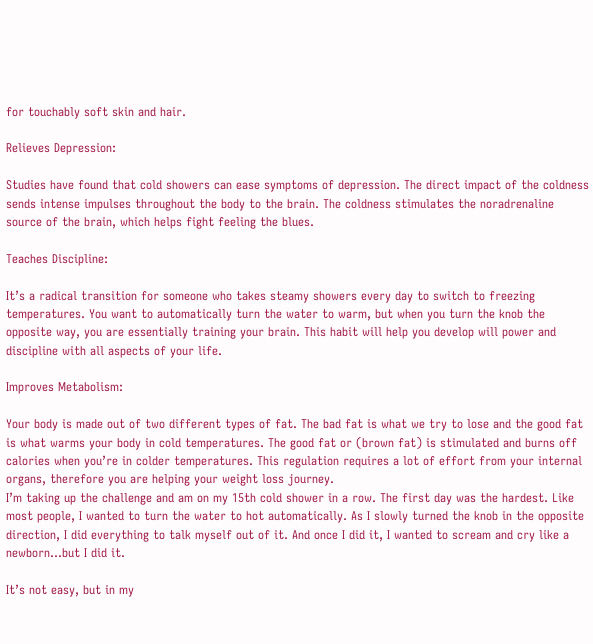for touchably soft skin and hair.

Relieves Depression:

Studies have found that cold showers can ease symptoms of depression. The direct impact of the coldness sends intense impulses throughout the body to the brain. The coldness stimulates the noradrenaline source of the brain, which helps fight feeling the blues.

Teaches Discipline:

It’s a radical transition for someone who takes steamy showers every day to switch to freezing temperatures. You want to automatically turn the water to warm, but when you turn the knob the opposite way, you are essentially training your brain. This habit will help you develop will power and discipline with all aspects of your life.

Improves Metabolism:

Your body is made out of two different types of fat. The bad fat is what we try to lose and the good fat is what warms your body in cold temperatures. The good fat or (brown fat) is stimulated and burns off calories when you’re in colder temperatures. This regulation requires a lot of effort from your internal organs, therefore you are helping your weight loss journey.
I’m taking up the challenge and am on my 15th cold shower in a row. The first day was the hardest. Like most people, I wanted to turn the water to hot automatically. As I slowly turned the knob in the opposite direction, I did everything to talk myself out of it. And once I did it, I wanted to scream and cry like a newborn…but I did it.

It’s not easy, but in my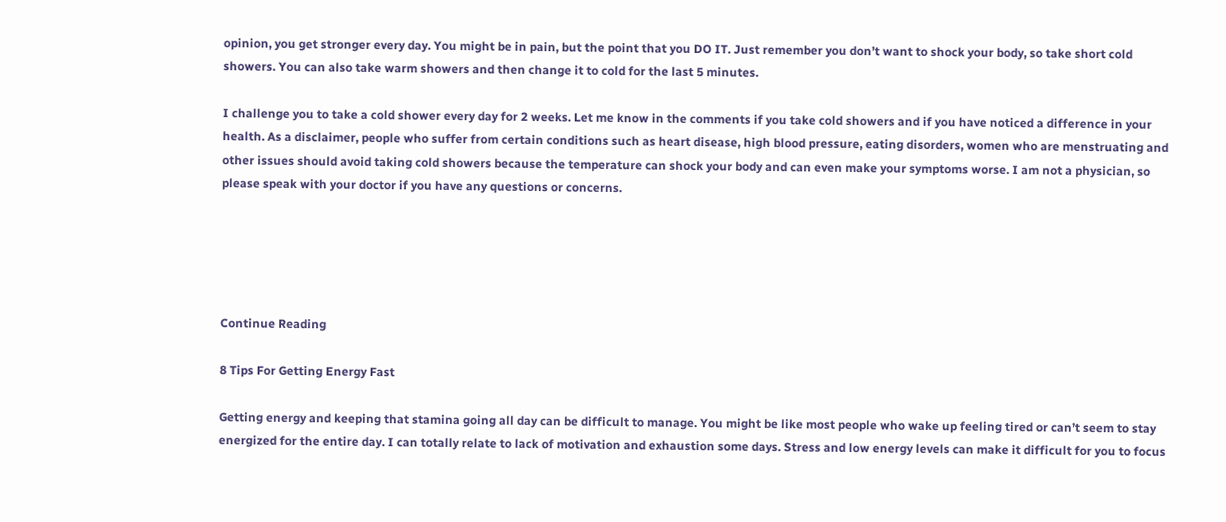opinion, you get stronger every day. You might be in pain, but the point that you DO IT. Just remember you don’t want to shock your body, so take short cold showers. You can also take warm showers and then change it to cold for the last 5 minutes.

I challenge you to take a cold shower every day for 2 weeks. Let me know in the comments if you take cold showers and if you have noticed a difference in your health. As a disclaimer, people who suffer from certain conditions such as heart disease, high blood pressure, eating disorders, women who are menstruating and other issues should avoid taking cold showers because the temperature can shock your body and can even make your symptoms worse. I am not a physician, so please speak with your doctor if you have any questions or concerns.





Continue Reading

8 Tips For Getting Energy Fast

Getting energy and keeping that stamina going all day can be difficult to manage. You might be like most people who wake up feeling tired or can’t seem to stay energized for the entire day. I can totally relate to lack of motivation and exhaustion some days. Stress and low energy levels can make it difficult for you to focus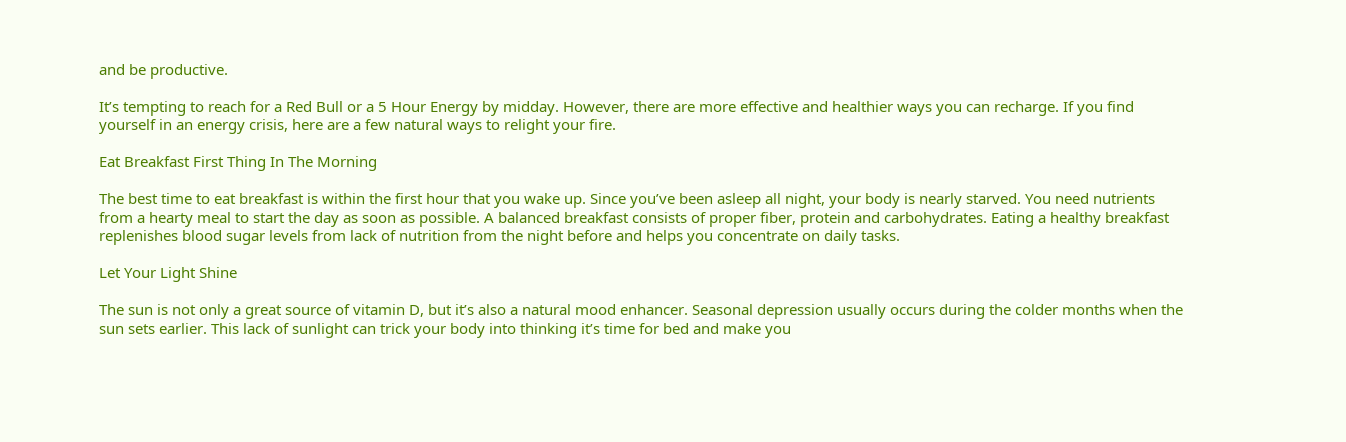and be productive.

It’s tempting to reach for a Red Bull or a 5 Hour Energy by midday. However, there are more effective and healthier ways you can recharge. If you find yourself in an energy crisis, here are a few natural ways to relight your fire.

Eat Breakfast First Thing In The Morning

The best time to eat breakfast is within the first hour that you wake up. Since you’ve been asleep all night, your body is nearly starved. You need nutrients from a hearty meal to start the day as soon as possible. A balanced breakfast consists of proper fiber, protein and carbohydrates. Eating a healthy breakfast replenishes blood sugar levels from lack of nutrition from the night before and helps you concentrate on daily tasks.

Let Your Light Shine

The sun is not only a great source of vitamin D, but it’s also a natural mood enhancer. Seasonal depression usually occurs during the colder months when the sun sets earlier. This lack of sunlight can trick your body into thinking it’s time for bed and make you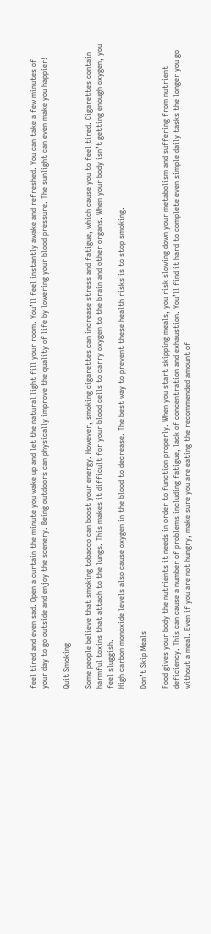feel tired and even sad. Open a curtain the minute you wake up and let the natural light fill your room. You’ll feel instantly awake and refreshed. You can take a few minutes of your day to go outside and enjoy the scenery. Being outdoors can physically improve the quality of life by lowering your blood pressure. The sunlight can even make you happier!

Quit Smoking

Some people believe that smoking tobacco can boost your energy. However, smoking cigarettes can increase stress and fatigue, which cause you to feel tired. Cigarettes contain harmful toxins that attach to the lungs. This makes it difficult for your blood cells to carry oxygen to the brain and other organs. When your body isn’t getting enough oxygen, you feel sluggish.
High carbon monoxide levels also cause oxygen in the blood to decrease. The best way to prevent these health risks is to stop smoking.

Don’t Skip Meals

Food gives your body the nutrients it needs in order to function properly. When you start skipping meals, you risk slowing down your metabolism and suffering from nutrient deficiency. This can cause a number of problems including fatigue, lack of concentration and exhaustion. You’ll find it hard to complete even simple daily tasks the longer you go without a meal. Even if you are not hungry, make sure you are eating the recommended amount of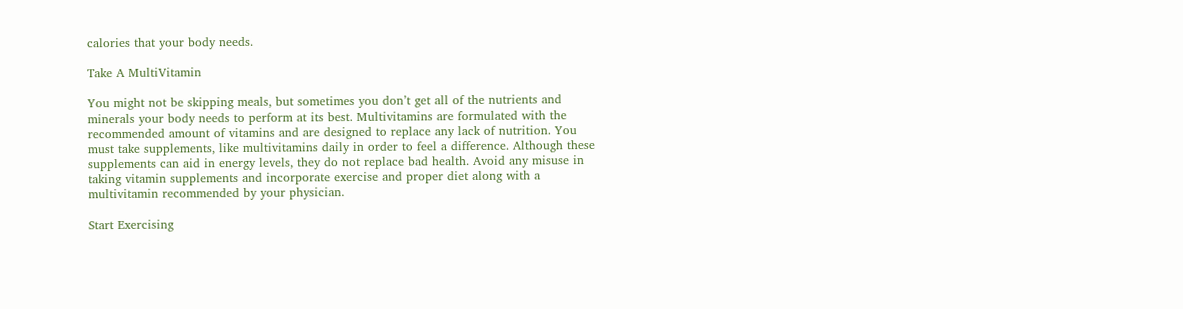calories that your body needs.

Take A MultiVitamin

You might not be skipping meals, but sometimes you don’t get all of the nutrients and minerals your body needs to perform at its best. Multivitamins are formulated with the recommended amount of vitamins and are designed to replace any lack of nutrition. You must take supplements, like multivitamins daily in order to feel a difference. Although these supplements can aid in energy levels, they do not replace bad health. Avoid any misuse in taking vitamin supplements and incorporate exercise and proper diet along with a multivitamin recommended by your physician.

Start Exercising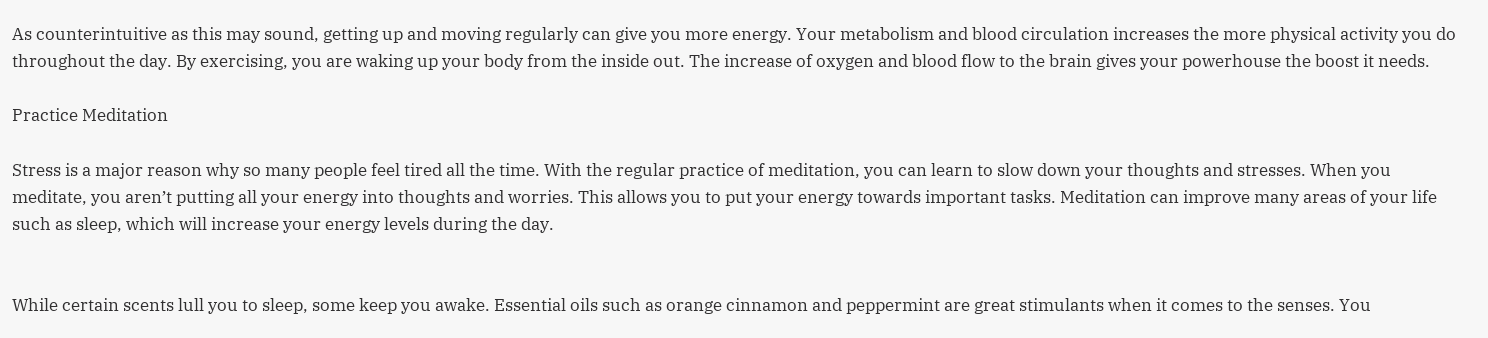As counterintuitive as this may sound, getting up and moving regularly can give you more energy. Your metabolism and blood circulation increases the more physical activity you do throughout the day. By exercising, you are waking up your body from the inside out. The increase of oxygen and blood flow to the brain gives your powerhouse the boost it needs.

Practice Meditation

Stress is a major reason why so many people feel tired all the time. With the regular practice of meditation, you can learn to slow down your thoughts and stresses. When you meditate, you aren’t putting all your energy into thoughts and worries. This allows you to put your energy towards important tasks. Meditation can improve many areas of your life such as sleep, which will increase your energy levels during the day.


While certain scents lull you to sleep, some keep you awake. Essential oils such as orange cinnamon and peppermint are great stimulants when it comes to the senses. You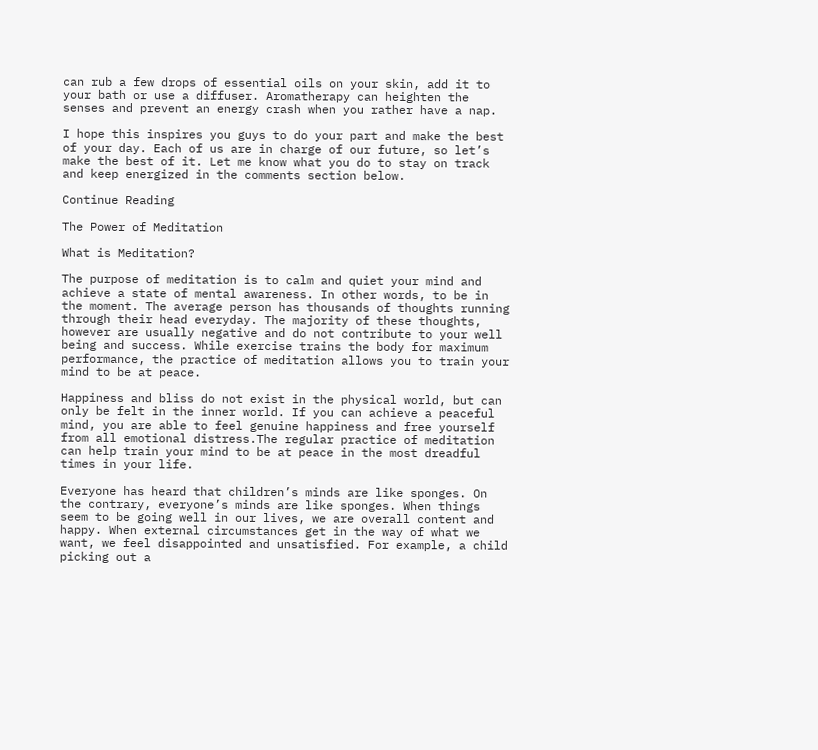can rub a few drops of essential oils on your skin, add it to your bath or use a diffuser. Aromatherapy can heighten the senses and prevent an energy crash when you rather have a nap.

I hope this inspires you guys to do your part and make the best of your day. Each of us are in charge of our future, so let’s make the best of it. Let me know what you do to stay on track and keep energized in the comments section below.

Continue Reading

The Power of Meditation

What is Meditation?

The purpose of meditation is to calm and quiet your mind and achieve a state of mental awareness. In other words, to be in the moment. The average person has thousands of thoughts running through their head everyday. The majority of these thoughts, however are usually negative and do not contribute to your well being and success. While exercise trains the body for maximum performance, the practice of meditation allows you to train your mind to be at peace.

Happiness and bliss do not exist in the physical world, but can only be felt in the inner world. If you can achieve a peaceful mind, you are able to feel genuine happiness and free yourself from all emotional distress.The regular practice of meditation can help train your mind to be at peace in the most dreadful times in your life.

Everyone has heard that children’s minds are like sponges. On the contrary, everyone’s minds are like sponges. When things seem to be going well in our lives, we are overall content and happy. When external circumstances get in the way of what we want, we feel disappointed and unsatisfied. For example, a child picking out a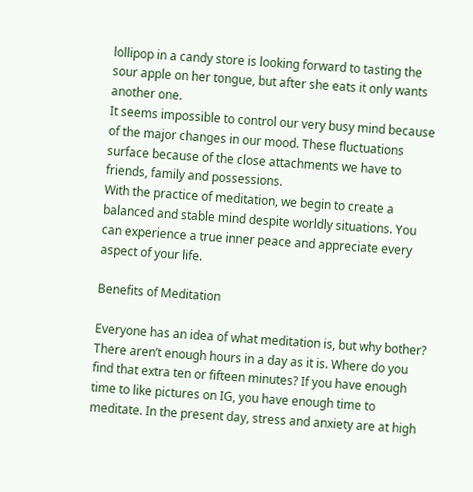lollipop in a candy store is looking forward to tasting the sour apple on her tongue, but after she eats it only wants another one.
It seems impossible to control our very busy mind because of the major changes in our mood. These fluctuations surface because of the close attachments we have to friends, family and possessions.
With the practice of meditation, we begin to create a balanced and stable mind despite worldly situations. You can experience a true inner peace and appreciate every aspect of your life.

Benefits of Meditation

Everyone has an idea of what meditation is, but why bother? There aren’t enough hours in a day as it is. Where do you find that extra ten or fifteen minutes? If you have enough time to like pictures on IG, you have enough time to meditate. In the present day, stress and anxiety are at high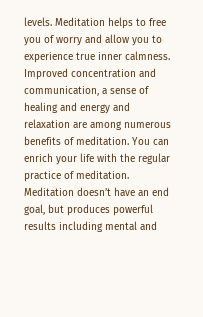levels. Meditation helps to free you of worry and allow you to experience true inner calmness. Improved concentration and communication, a sense of healing and energy and relaxation are among numerous benefits of meditation. You can enrich your life with the regular practice of meditation.
Meditation doesn’t have an end goal, but produces powerful results including mental and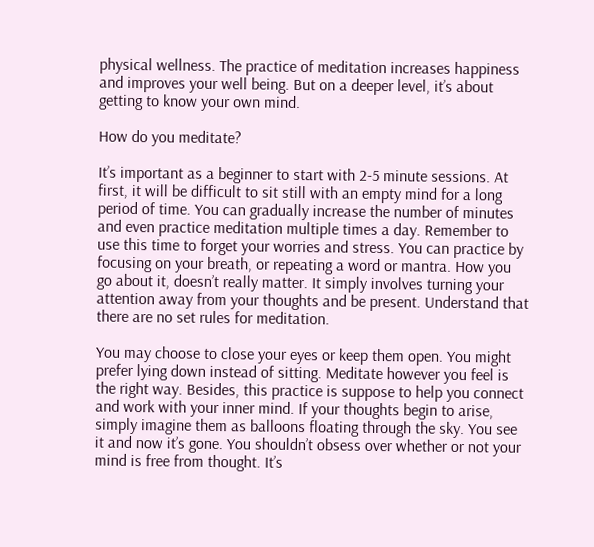physical wellness. The practice of meditation increases happiness and improves your well being. But on a deeper level, it’s about getting to know your own mind.

How do you meditate?

It’s important as a beginner to start with 2-5 minute sessions. At first, it will be difficult to sit still with an empty mind for a long period of time. You can gradually increase the number of minutes and even practice meditation multiple times a day. Remember to use this time to forget your worries and stress. You can practice by focusing on your breath, or repeating a word or mantra. How you go about it, doesn’t really matter. It simply involves turning your attention away from your thoughts and be present. Understand that there are no set rules for meditation.

You may choose to close your eyes or keep them open. You might prefer lying down instead of sitting. Meditate however you feel is the right way. Besides, this practice is suppose to help you connect and work with your inner mind. If your thoughts begin to arise, simply imagine them as balloons floating through the sky. You see it and now it’s gone. You shouldn’t obsess over whether or not your mind is free from thought. It’s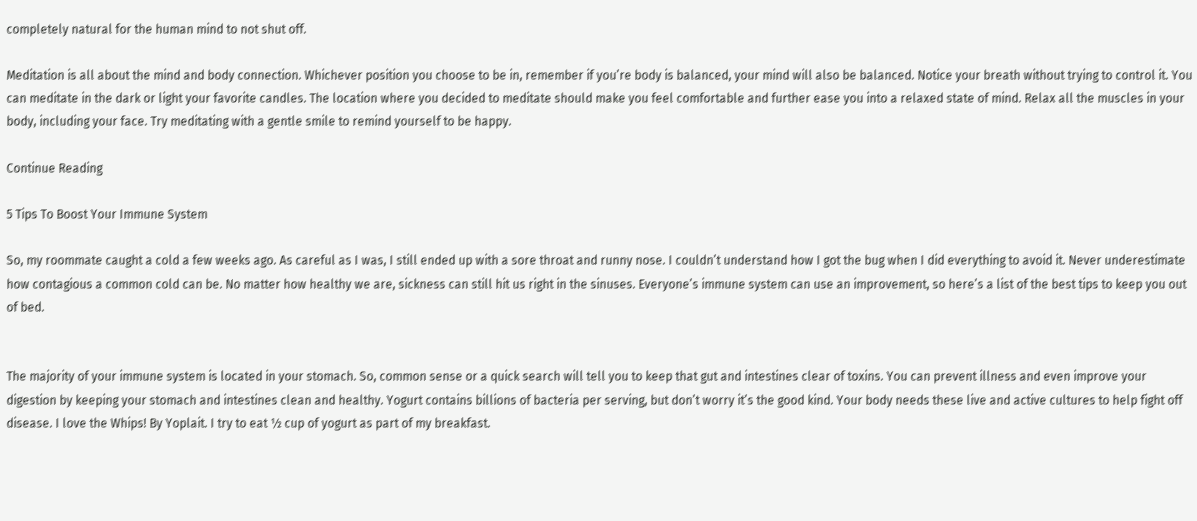completely natural for the human mind to not shut off.

Meditation is all about the mind and body connection. Whichever position you choose to be in, remember if you’re body is balanced, your mind will also be balanced. Notice your breath without trying to control it. You can meditate in the dark or light your favorite candles. The location where you decided to meditate should make you feel comfortable and further ease you into a relaxed state of mind. Relax all the muscles in your body, including your face. Try meditating with a gentle smile to remind yourself to be happy.

Continue Reading

5 Tips To Boost Your Immune System

So, my roommate caught a cold a few weeks ago. As careful as I was, I still ended up with a sore throat and runny nose. I couldn’t understand how I got the bug when I did everything to avoid it. Never underestimate how contagious a common cold can be. No matter how healthy we are, sickness can still hit us right in the sinuses. Everyone’s immune system can use an improvement, so here’s a list of the best tips to keep you out of bed.


The majority of your immune system is located in your stomach. So, common sense or a quick search will tell you to keep that gut and intestines clear of toxins. You can prevent illness and even improve your digestion by keeping your stomach and intestines clean and healthy. Yogurt contains billions of bacteria per serving, but don’t worry it’s the good kind. Your body needs these live and active cultures to help fight off disease. I love the Whips! By Yoplait. I try to eat ½ cup of yogurt as part of my breakfast.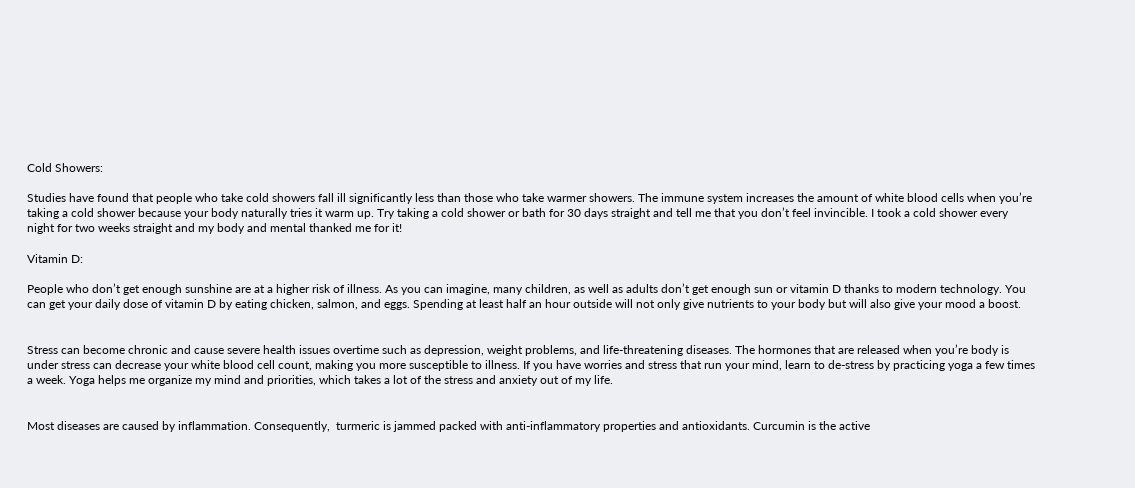Cold Showers:

Studies have found that people who take cold showers fall ill significantly less than those who take warmer showers. The immune system increases the amount of white blood cells when you’re taking a cold shower because your body naturally tries it warm up. Try taking a cold shower or bath for 30 days straight and tell me that you don’t feel invincible. I took a cold shower every night for two weeks straight and my body and mental thanked me for it!

Vitamin D:

People who don’t get enough sunshine are at a higher risk of illness. As you can imagine, many children, as well as adults don’t get enough sun or vitamin D thanks to modern technology. You can get your daily dose of vitamin D by eating chicken, salmon, and eggs. Spending at least half an hour outside will not only give nutrients to your body but will also give your mood a boost.


Stress can become chronic and cause severe health issues overtime such as depression, weight problems, and life-threatening diseases. The hormones that are released when you’re body is under stress can decrease your white blood cell count, making you more susceptible to illness. If you have worries and stress that run your mind, learn to de-stress by practicing yoga a few times a week. Yoga helps me organize my mind and priorities, which takes a lot of the stress and anxiety out of my life.


Most diseases are caused by inflammation. Consequently,  turmeric is jammed packed with anti-inflammatory properties and antioxidants. Curcumin is the active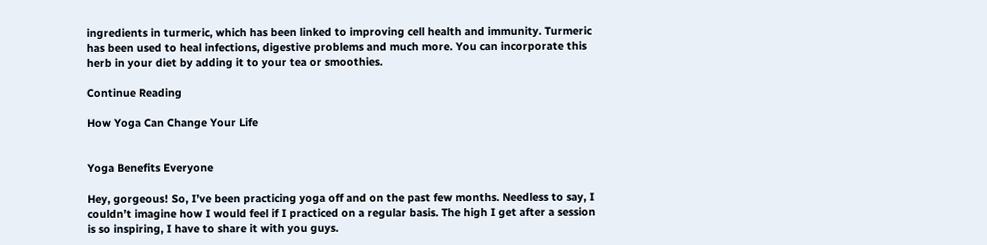ingredients in turmeric, which has been linked to improving cell health and immunity. Turmeric has been used to heal infections, digestive problems and much more. You can incorporate this herb in your diet by adding it to your tea or smoothies.

Continue Reading

How Yoga Can Change Your Life


Yoga Benefits Everyone

Hey, gorgeous! So, I’ve been practicing yoga off and on the past few months. Needless to say, I couldn’t imagine how I would feel if I practiced on a regular basis. The high I get after a session is so inspiring, I have to share it with you guys.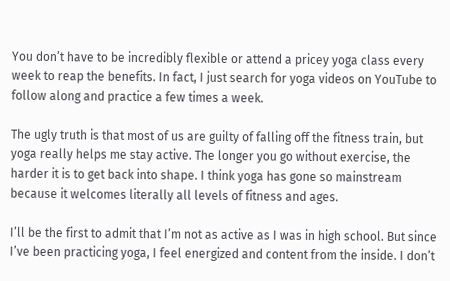You don’t have to be incredibly flexible or attend a pricey yoga class every week to reap the benefits. In fact, I just search for yoga videos on YouTube to follow along and practice a few times a week.

The ugly truth is that most of us are guilty of falling off the fitness train, but yoga really helps me stay active. The longer you go without exercise, the harder it is to get back into shape. I think yoga has gone so mainstream because it welcomes literally all levels of fitness and ages.

I’ll be the first to admit that I’m not as active as I was in high school. But since I’ve been practicing yoga, I feel energized and content from the inside. I don’t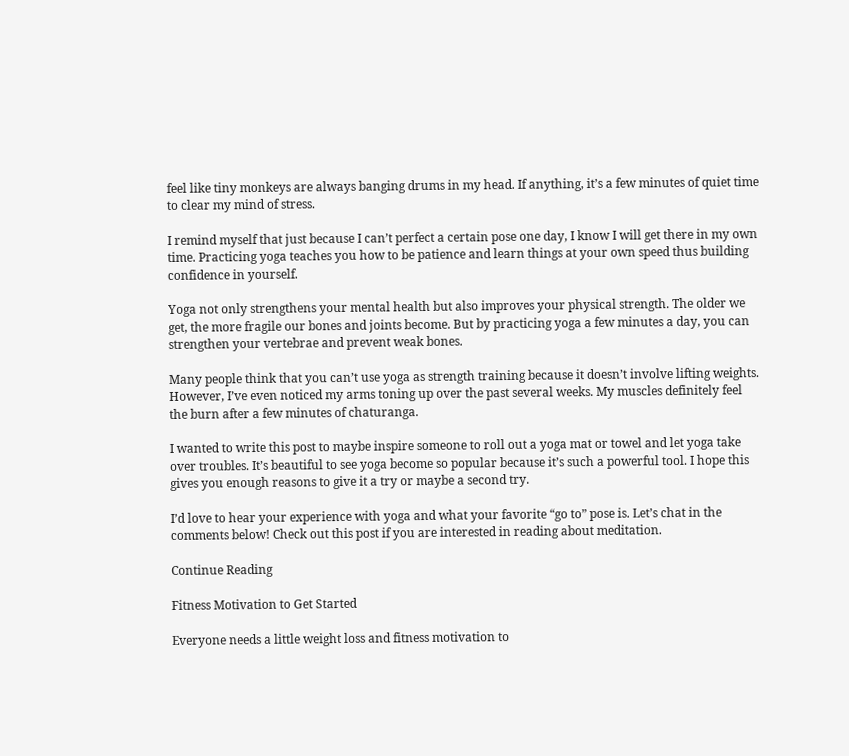feel like tiny monkeys are always banging drums in my head. If anything, it’s a few minutes of quiet time to clear my mind of stress.

I remind myself that just because I can’t perfect a certain pose one day, I know I will get there in my own time. Practicing yoga teaches you how to be patience and learn things at your own speed thus building confidence in yourself.

Yoga not only strengthens your mental health but also improves your physical strength. The older we get, the more fragile our bones and joints become. But by practicing yoga a few minutes a day, you can strengthen your vertebrae and prevent weak bones.

Many people think that you can’t use yoga as strength training because it doesn’t involve lifting weights. However, I’ve even noticed my arms toning up over the past several weeks. My muscles definitely feel the burn after a few minutes of chaturanga.

I wanted to write this post to maybe inspire someone to roll out a yoga mat or towel and let yoga take over troubles. It’s beautiful to see yoga become so popular because it’s such a powerful tool. I hope this gives you enough reasons to give it a try or maybe a second try.

I’d love to hear your experience with yoga and what your favorite “go to” pose is. Let’s chat in the comments below! Check out this post if you are interested in reading about meditation.

Continue Reading

Fitness Motivation to Get Started

Everyone needs a little weight loss and fitness motivation to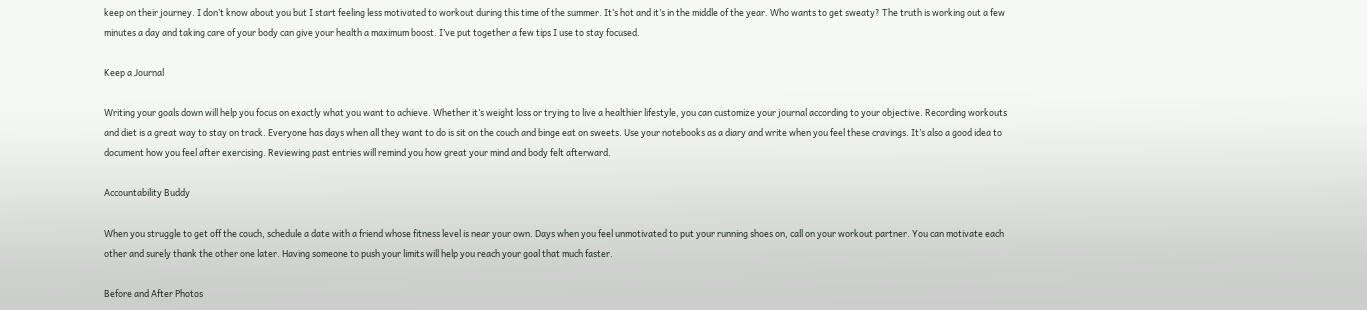keep on their journey. I don’t know about you but I start feeling less motivated to workout during this time of the summer. It’s hot and it’s in the middle of the year. Who wants to get sweaty? The truth is working out a few minutes a day and taking care of your body can give your health a maximum boost. I’ve put together a few tips I use to stay focused.

Keep a Journal

Writing your goals down will help you focus on exactly what you want to achieve. Whether it’s weight loss or trying to live a healthier lifestyle, you can customize your journal according to your objective. Recording workouts and diet is a great way to stay on track. Everyone has days when all they want to do is sit on the couch and binge eat on sweets. Use your notebooks as a diary and write when you feel these cravings. It’s also a good idea to document how you feel after exercising. Reviewing past entries will remind you how great your mind and body felt afterward.

Accountability Buddy

When you struggle to get off the couch, schedule a date with a friend whose fitness level is near your own. Days when you feel unmotivated to put your running shoes on, call on your workout partner. You can motivate each other and surely thank the other one later. Having someone to push your limits will help you reach your goal that much faster.

Before and After Photos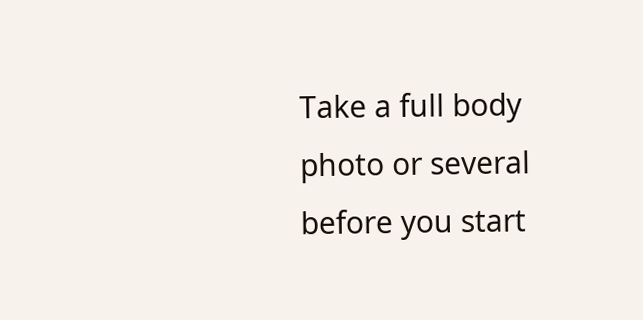Take a full body photo or several before you start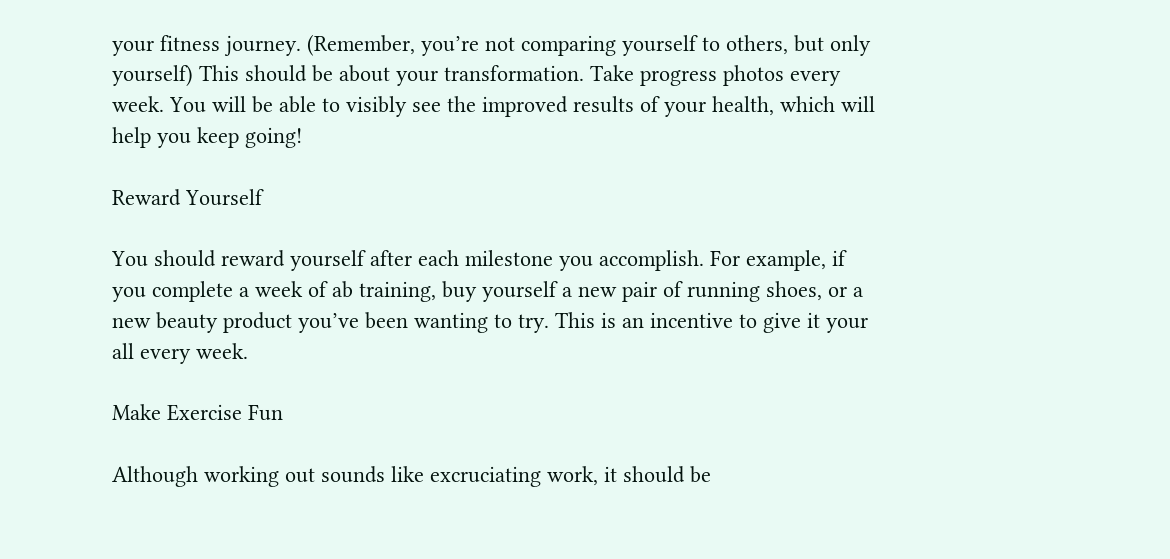your fitness journey. (Remember, you’re not comparing yourself to others, but only yourself) This should be about your transformation. Take progress photos every week. You will be able to visibly see the improved results of your health, which will help you keep going!

Reward Yourself

You should reward yourself after each milestone you accomplish. For example, if you complete a week of ab training, buy yourself a new pair of running shoes, or a new beauty product you’ve been wanting to try. This is an incentive to give it your all every week.

Make Exercise Fun

Although working out sounds like excruciating work, it should be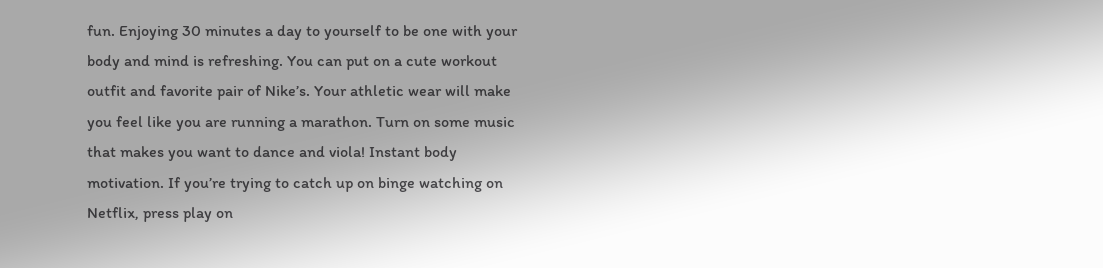fun. Enjoying 30 minutes a day to yourself to be one with your body and mind is refreshing. You can put on a cute workout outfit and favorite pair of Nike’s. Your athletic wear will make you feel like you are running a marathon. Turn on some music that makes you want to dance and viola! Instant body motivation. If you’re trying to catch up on binge watching on Netflix, press play on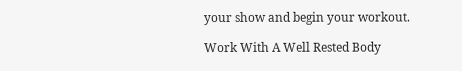your show and begin your workout.

Work With A Well Rested Body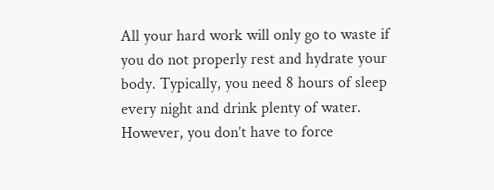All your hard work will only go to waste if you do not properly rest and hydrate your body. Typically, you need 8 hours of sleep every night and drink plenty of water. However, you don’t have to force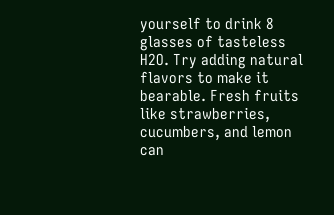yourself to drink 8 glasses of tasteless H2O. Try adding natural flavors to make it bearable. Fresh fruits like strawberries, cucumbers, and lemon can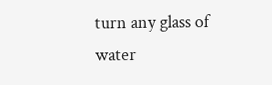turn any glass of water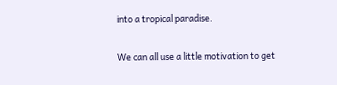into a tropical paradise.


We can all use a little motivation to get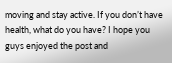moving and stay active. If you don’t have health, what do you have? I hope you guys enjoyed the post and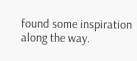found some inspiration along the way.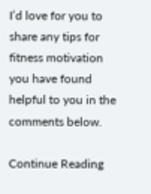I’d love for you to share any tips for fitness motivation you have found helpful to you in the comments below.

Continue Reading